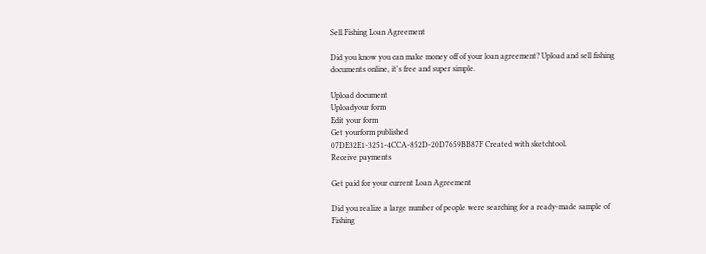Sell Fishing Loan Agreement

Did you know you can make money off of your loan agreement? Upload and sell fishing documents online, it's free and super simple.

Upload document
Uploadyour form
Edit your form
Get yourform published
07DE32E1-3251-4CCA-852D-20D7659BB87F Created with sketchtool.
Receive payments

Get paid for your current Loan Agreement

Did you realize a large number of people were searching for a ready-made sample of Fishing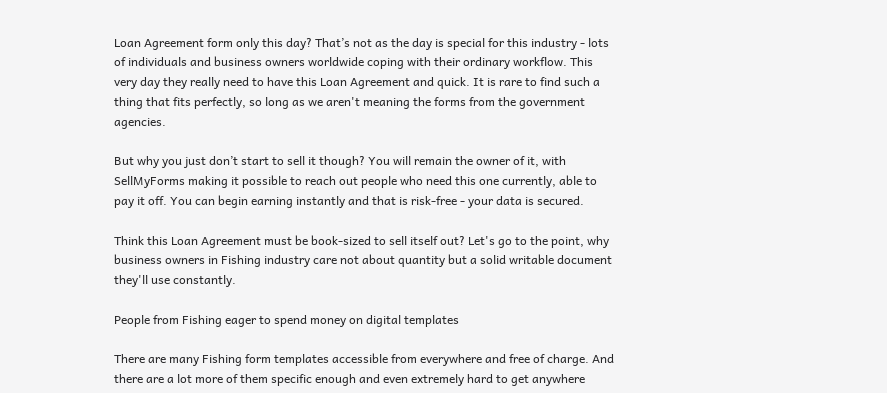Loan Agreement form only this day? That’s not as the day is special for this industry - lots of individuals and business owners worldwide coping with their ordinary workflow. This very day they really need to have this Loan Agreement and quick. It is rare to find such a thing that fits perfectly, so long as we aren't meaning the forms from the government agencies.

But why you just don’t start to sell it though? You will remain the owner of it, with SellMyForms making it possible to reach out people who need this one currently, able to pay it off. You can begin earning instantly and that is risk-free - your data is secured.

Think this Loan Agreement must be book-sized to sell itself out? Let's go to the point, why business owners in Fishing industry care not about quantity but a solid writable document they'll use constantly.

People from Fishing eager to spend money on digital templates

There are many Fishing form templates accessible from everywhere and free of charge. And there are a lot more of them specific enough and even extremely hard to get anywhere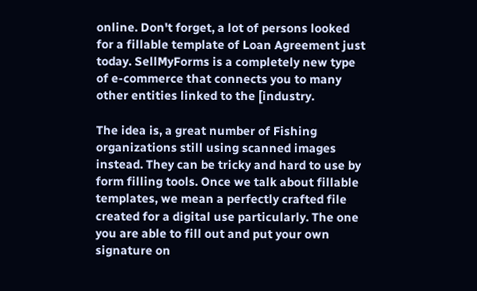online. Don't forget, a lot of persons looked for a fillable template of Loan Agreement just today. SellMyForms is a completely new type of e-commerce that connects you to many other entities linked to the [industry.

The idea is, a great number of Fishing organizations still using scanned images instead. They can be tricky and hard to use by form filling tools. Once we talk about fillable templates, we mean a perfectly crafted file created for a digital use particularly. The one you are able to fill out and put your own signature on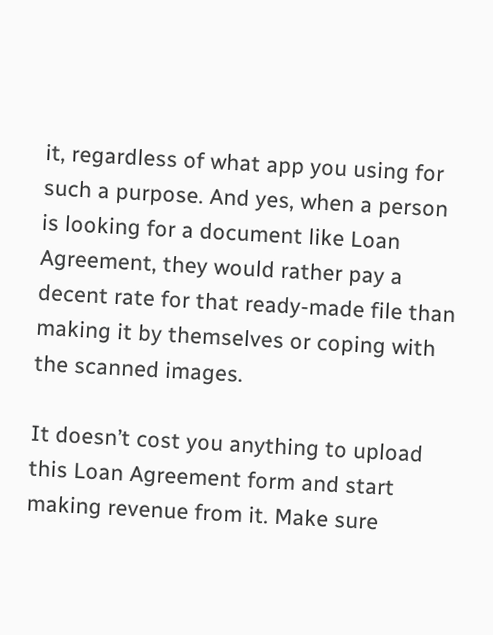it, regardless of what app you using for such a purpose. And yes, when a person is looking for a document like Loan Agreement, they would rather pay a decent rate for that ready-made file than making it by themselves or coping with the scanned images.

It doesn’t cost you anything to upload this Loan Agreement form and start making revenue from it. Make sure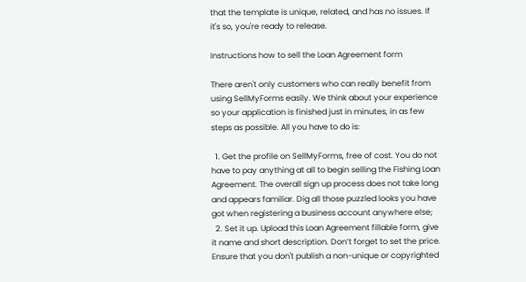that the template is unique, related, and has no issues. If it's so, you're ready to release.

Instructions how to sell the Loan Agreement form

There aren't only customers who can really benefit from using SellMyForms easily. We think about your experience so your application is finished just in minutes, in as few steps as possible. All you have to do is:

  1. Get the profile on SellMyForms, free of cost. You do not have to pay anything at all to begin selling the Fishing Loan Agreement. The overall sign up process does not take long and appears familiar. Dig all those puzzled looks you have got when registering a business account anywhere else;
  2. Set it up. Upload this Loan Agreement fillable form, give it name and short description. Don’t forget to set the price. Ensure that you don't publish a non-unique or copyrighted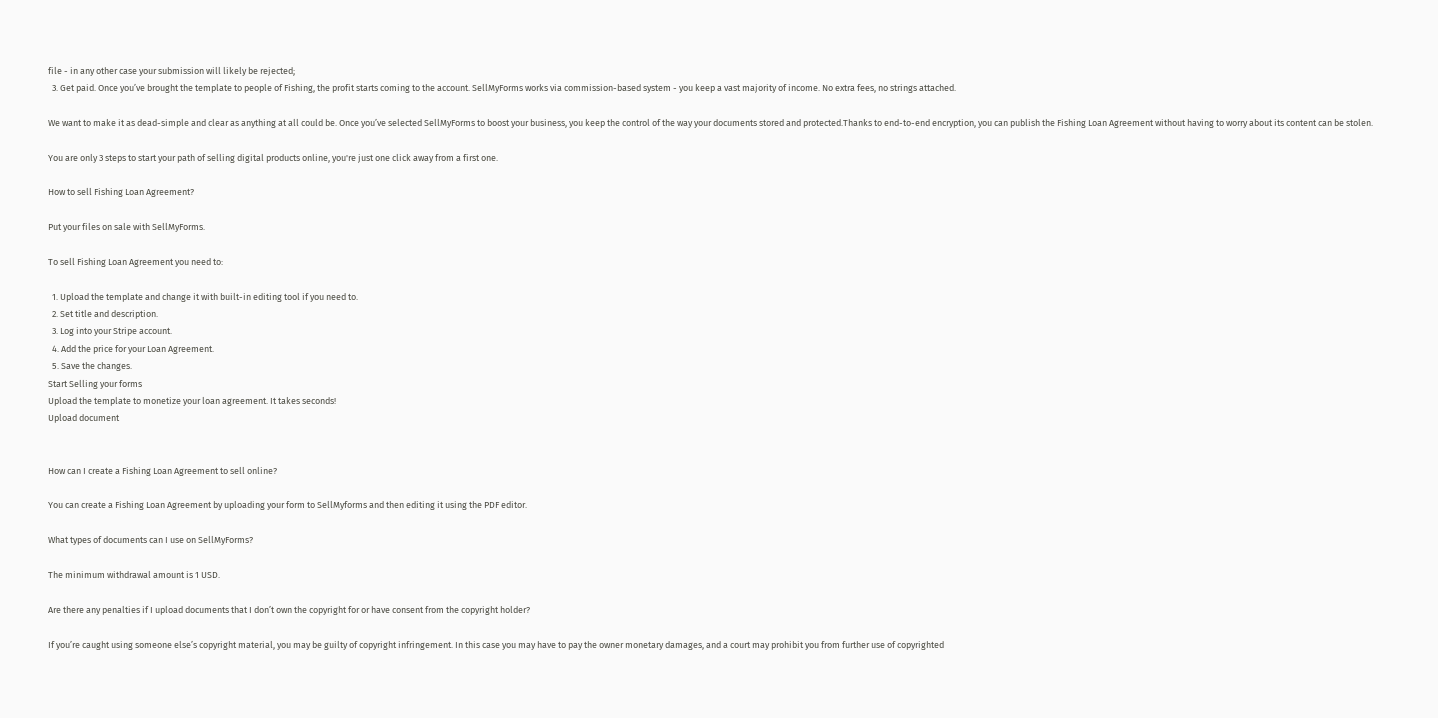file - in any other case your submission will likely be rejected;
  3. Get paid. Once you’ve brought the template to people of Fishing, the profit starts coming to the account. SellMyForms works via commission-based system - you keep a vast majority of income. No extra fees, no strings attached.

We want to make it as dead-simple and clear as anything at all could be. Once you’ve selected SellMyForms to boost your business, you keep the control of the way your documents stored and protected.Thanks to end-to-end encryption, you can publish the Fishing Loan Agreement without having to worry about its content can be stolen.

You are only 3 steps to start your path of selling digital products online, you're just one click away from a first one.

How to sell Fishing Loan Agreement?

Put your files on sale with SellMyForms.

To sell Fishing Loan Agreement you need to:

  1. Upload the template and change it with built-in editing tool if you need to.
  2. Set title and description.
  3. Log into your Stripe account.
  4. Add the price for your Loan Agreement.
  5. Save the changes.
Start Selling your forms
Upload the template to monetize your loan agreement. It takes seconds!
Upload document


How can I create a Fishing Loan Agreement to sell online?

You can create a Fishing Loan Agreement by uploading your form to SellMyforms and then editing it using the PDF editor.

What types of documents can I use on SellMyForms?

The minimum withdrawal amount is 1 USD.

Are there any penalties if I upload documents that I don’t own the copyright for or have consent from the copyright holder?

If you’re caught using someone else’s copyright material, you may be guilty of copyright infringement. In this case you may have to pay the owner monetary damages, and a court may prohibit you from further use of copyrighted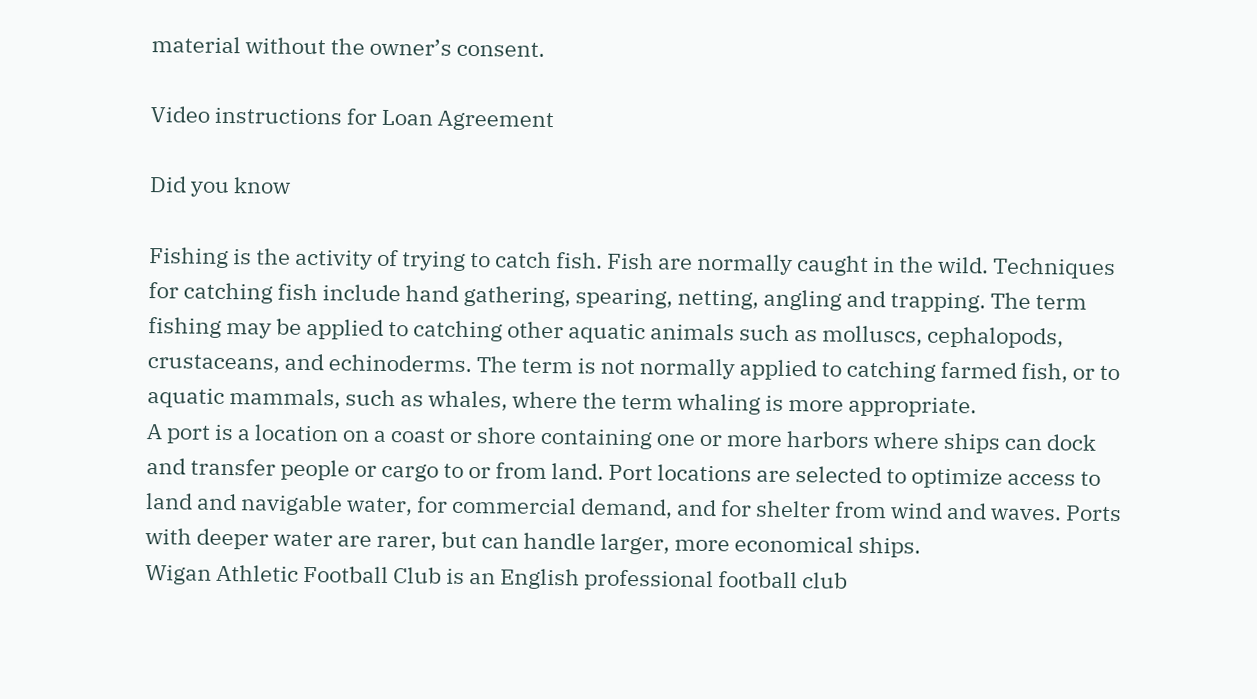material without the owner’s consent.

Video instructions for Loan Agreement

Did you know

Fishing is the activity of trying to catch fish. Fish are normally caught in the wild. Techniques for catching fish include hand gathering, spearing, netting, angling and trapping. The term fishing may be applied to catching other aquatic animals such as molluscs, cephalopods, crustaceans, and echinoderms. The term is not normally applied to catching farmed fish, or to aquatic mammals, such as whales, where the term whaling is more appropriate.
A port is a location on a coast or shore containing one or more harbors where ships can dock and transfer people or cargo to or from land. Port locations are selected to optimize access to land and navigable water, for commercial demand, and for shelter from wind and waves. Ports with deeper water are rarer, but can handle larger, more economical ships.
Wigan Athletic Football Club is an English professional football club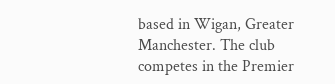based in Wigan, Greater Manchester. The club competes in the Premier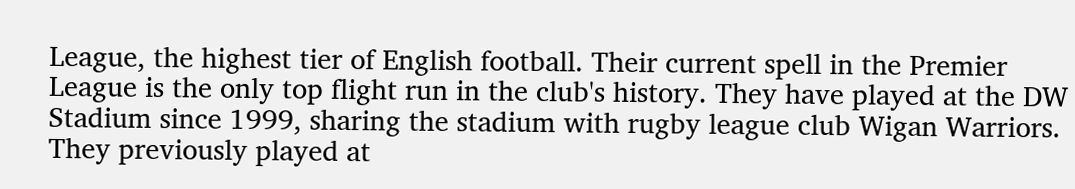League, the highest tier of English football. Their current spell in the Premier League is the only top flight run in the club's history. They have played at the DW Stadium since 1999, sharing the stadium with rugby league club Wigan Warriors. They previously played at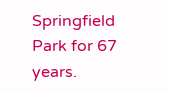Springfield Park for 67 years.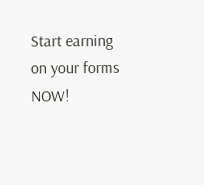Start earning on your forms NOW!